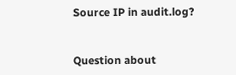Source IP in audit.log?


Question about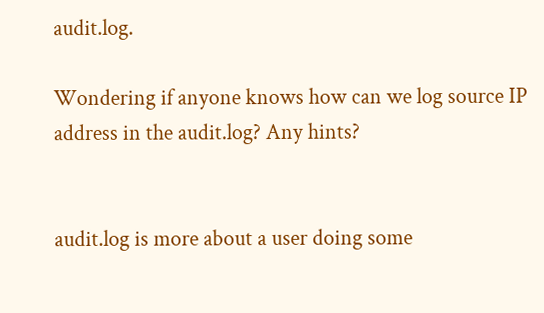audit.log.

Wondering if anyone knows how can we log source IP address in the audit.log? Any hints?


audit.log is more about a user doing some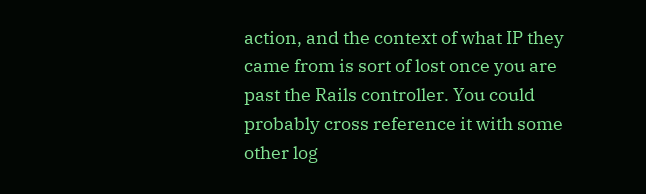action, and the context of what IP they came from is sort of lost once you are past the Rails controller. You could probably cross reference it with some other log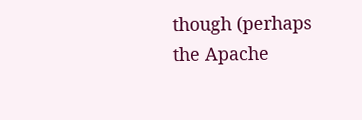though (perhaps the Apache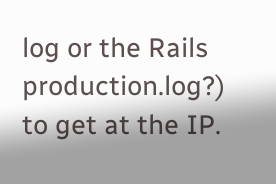log or the Rails production.log?) to get at the IP.